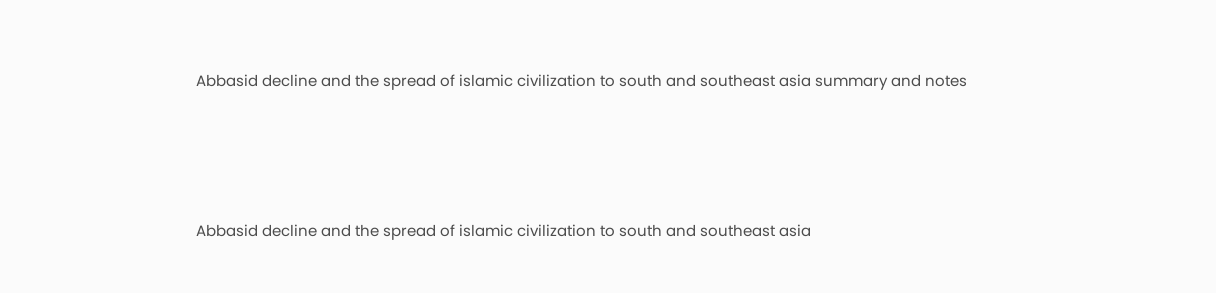Abbasid decline and the spread of islamic civilization to south and southeast asia summary and notes




Abbasid decline and the spread of islamic civilization to south and southeast asia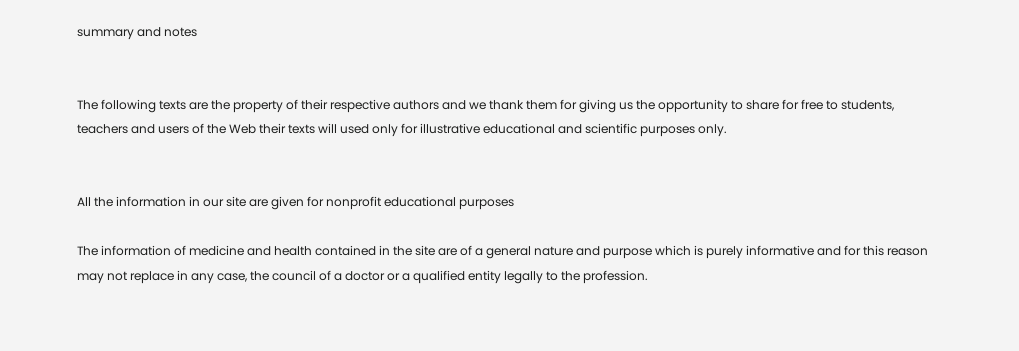summary and notes


The following texts are the property of their respective authors and we thank them for giving us the opportunity to share for free to students, teachers and users of the Web their texts will used only for illustrative educational and scientific purposes only.


All the information in our site are given for nonprofit educational purposes

The information of medicine and health contained in the site are of a general nature and purpose which is purely informative and for this reason may not replace in any case, the council of a doctor or a qualified entity legally to the profession.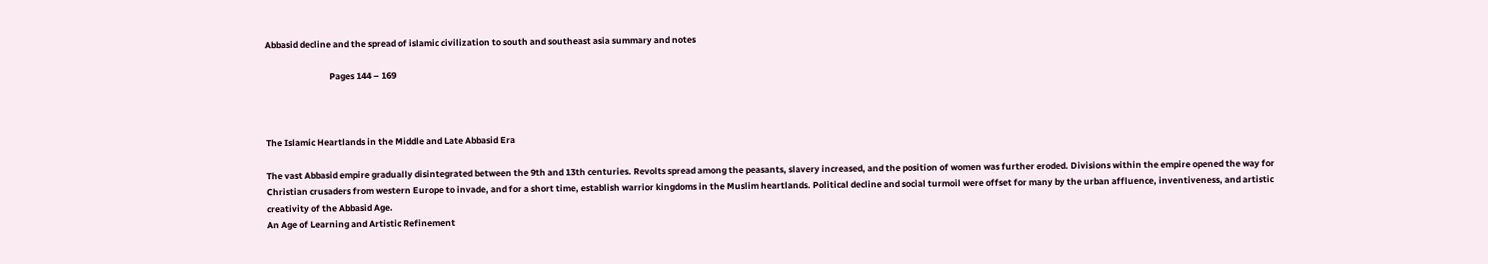Abbasid decline and the spread of islamic civilization to south and southeast asia summary and notes

                                Pages 144 – 169



The Islamic Heartlands in the Middle and Late Abbasid Era

The vast Abbasid empire gradually disintegrated between the 9th and 13th centuries. Revolts spread among the peasants, slavery increased, and the position of women was further eroded. Divisions within the empire opened the way for Christian crusaders from western Europe to invade, and for a short time, establish warrior kingdoms in the Muslim heartlands. Political decline and social turmoil were offset for many by the urban affluence, inventiveness, and artistic creativity of the Abbasid Age.
An Age of Learning and Artistic Refinement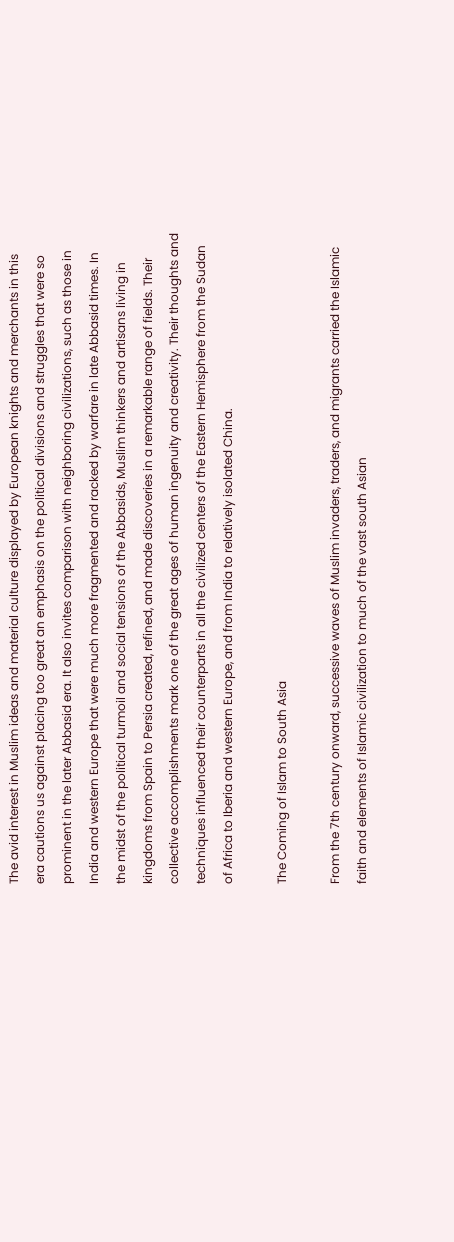The avid interest in Muslim ideas and material culture displayed by European knights and merchants in this era cautions us against placing too great an emphasis on the political divisions and struggles that were so prominent in the later Abbasid era. It also invites comparison with neighboring civilizations, such as those in India and western Europe that were much more fragmented and racked by warfare in late Abbasid times. In the midst of the political turmoil and social tensions of the Abbasids, Muslim thinkers and artisans living in kingdoms from Spain to Persia created, refined, and made discoveries in a remarkable range of fields. Their collective accomplishments mark one of the great ages of human ingenuity and creativity. Their thoughts and techniques influenced their counterparts in all the civilized centers of the Eastern Hemisphere from the Sudan of Africa to Iberia and western Europe, and from India to relatively isolated China.

The Coming of Islam to South Asia

From the 7th century onward, successive waves of Muslim invaders, traders, and migrants carried the Islamic faith and elements of Islamic civilization to much of the vast south Asian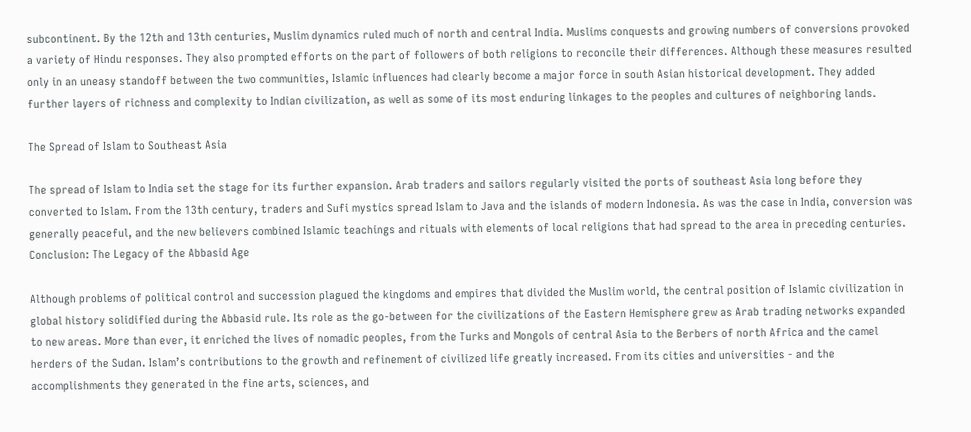subcontinent. By the 12th and 13th centuries, Muslim dynamics ruled much of north and central India. Muslims conquests and growing numbers of conversions provoked a variety of Hindu responses. They also prompted efforts on the part of followers of both religions to reconcile their differences. Although these measures resulted only in an uneasy standoff between the two communities, Islamic influences had clearly become a major force in south Asian historical development. They added further layers of richness and complexity to Indian civilization, as well as some of its most enduring linkages to the peoples and cultures of neighboring lands.

The Spread of Islam to Southeast Asia

The spread of Islam to India set the stage for its further expansion. Arab traders and sailors regularly visited the ports of southeast Asia long before they converted to Islam. From the 13th century, traders and Sufi mystics spread Islam to Java and the islands of modern Indonesia. As was the case in India, conversion was generally peaceful, and the new believers combined Islamic teachings and rituals with elements of local religions that had spread to the area in preceding centuries.
Conclusion: The Legacy of the Abbasid Age

Although problems of political control and succession plagued the kingdoms and empires that divided the Muslim world, the central position of Islamic civilization in global history solidified during the Abbasid rule. Its role as the go-between for the civilizations of the Eastern Hemisphere grew as Arab trading networks expanded to new areas. More than ever, it enriched the lives of nomadic peoples, from the Turks and Mongols of central Asia to the Berbers of north Africa and the camel herders of the Sudan. Islam’s contributions to the growth and refinement of civilized life greatly increased. From its cities and universities - and the accomplishments they generated in the fine arts, sciences, and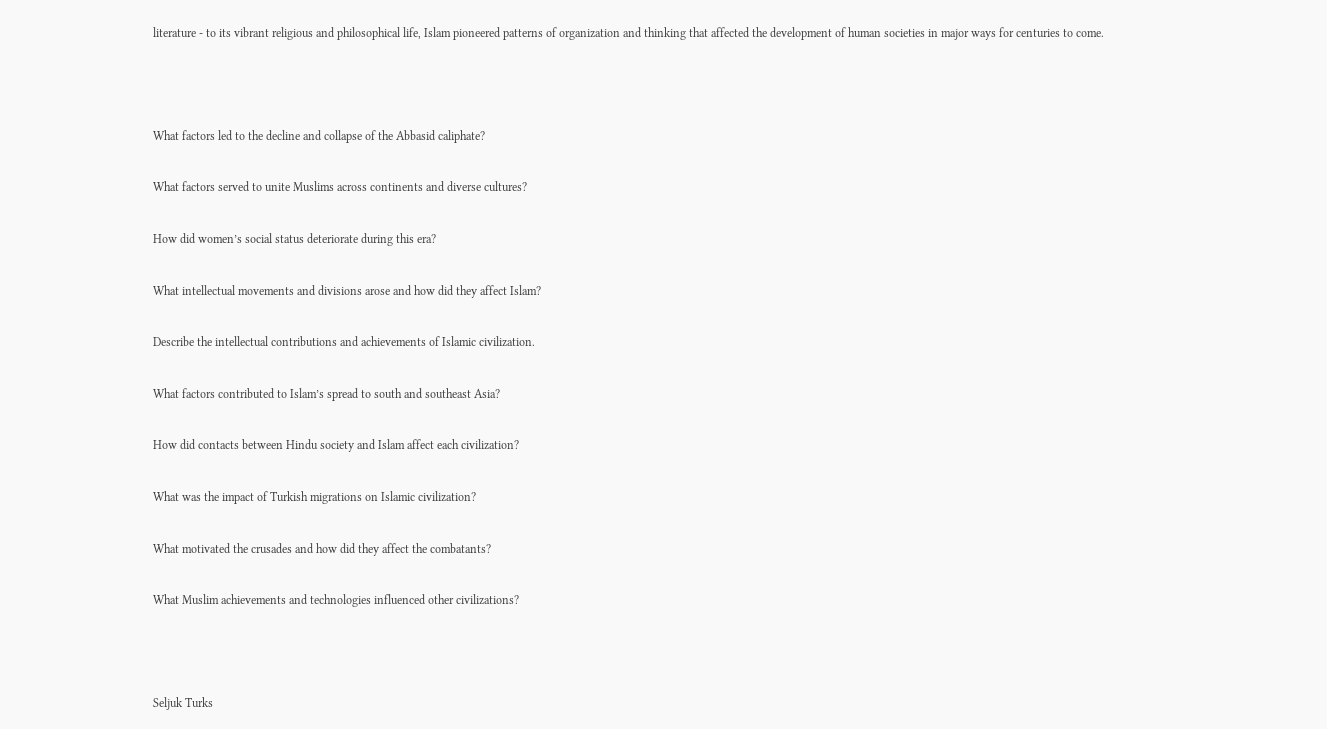literature - to its vibrant religious and philosophical life, Islam pioneered patterns of organization and thinking that affected the development of human societies in major ways for centuries to come.



What factors led to the decline and collapse of the Abbasid caliphate?

What factors served to unite Muslims across continents and diverse cultures?

How did women’s social status deteriorate during this era?

What intellectual movements and divisions arose and how did they affect Islam?

Describe the intellectual contributions and achievements of Islamic civilization.

What factors contributed to Islam’s spread to south and southeast Asia?

How did contacts between Hindu society and Islam affect each civilization?

What was the impact of Turkish migrations on Islamic civilization?

What motivated the crusades and how did they affect the combatants?

What Muslim achievements and technologies influenced other civilizations?



Seljuk Turks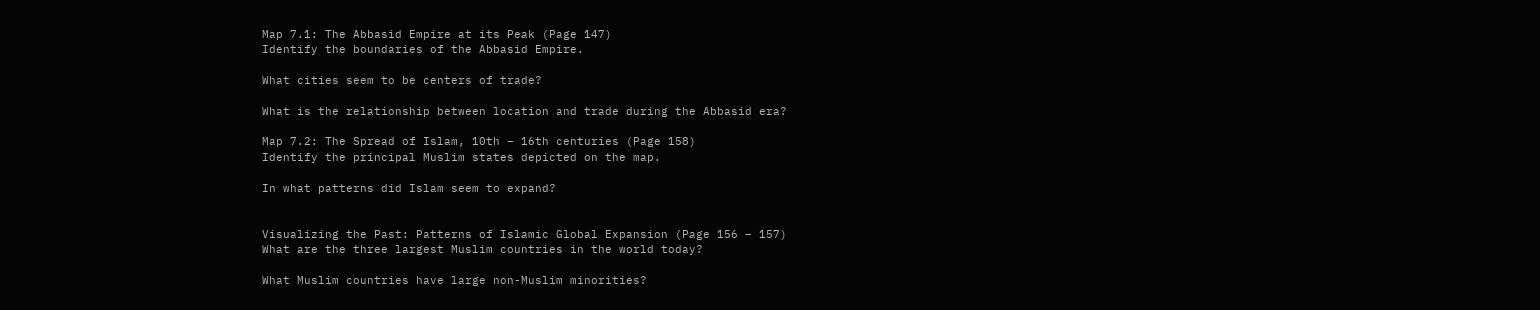Map 7.1: The Abbasid Empire at its Peak (Page 147)
Identify the boundaries of the Abbasid Empire.

What cities seem to be centers of trade?

What is the relationship between location and trade during the Abbasid era?

Map 7.2: The Spread of Islam, 10th – 16th centuries (Page 158)
Identify the principal Muslim states depicted on the map.

In what patterns did Islam seem to expand?


Visualizing the Past: Patterns of Islamic Global Expansion (Page 156 – 157)
What are the three largest Muslim countries in the world today?

What Muslim countries have large non-Muslim minorities?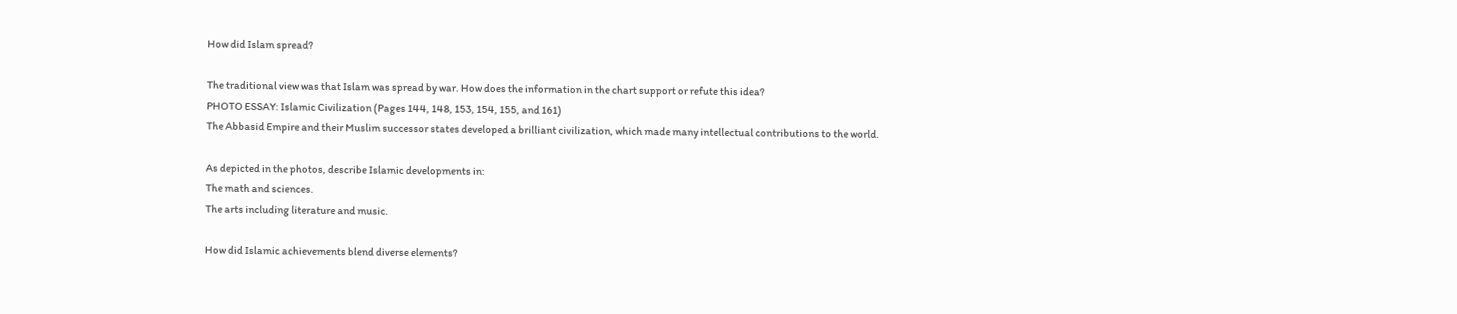How did Islam spread?

The traditional view was that Islam was spread by war. How does the information in the chart support or refute this idea?
PHOTO ESSAY: Islamic Civilization (Pages 144, 148, 153, 154, 155, and 161)
The Abbasid Empire and their Muslim successor states developed a brilliant civilization, which made many intellectual contributions to the world.

As depicted in the photos, describe Islamic developments in:
The math and sciences.
The arts including literature and music.

How did Islamic achievements blend diverse elements?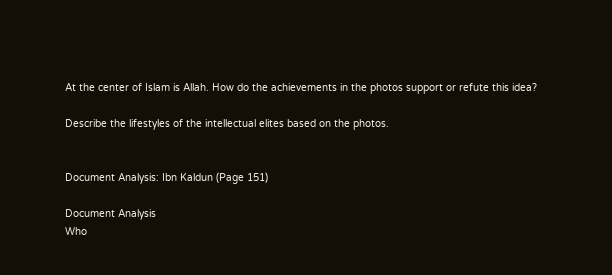At the center of Islam is Allah. How do the achievements in the photos support or refute this idea?

Describe the lifestyles of the intellectual elites based on the photos.


Document Analysis: Ibn Kaldun (Page 151)

Document Analysis
Who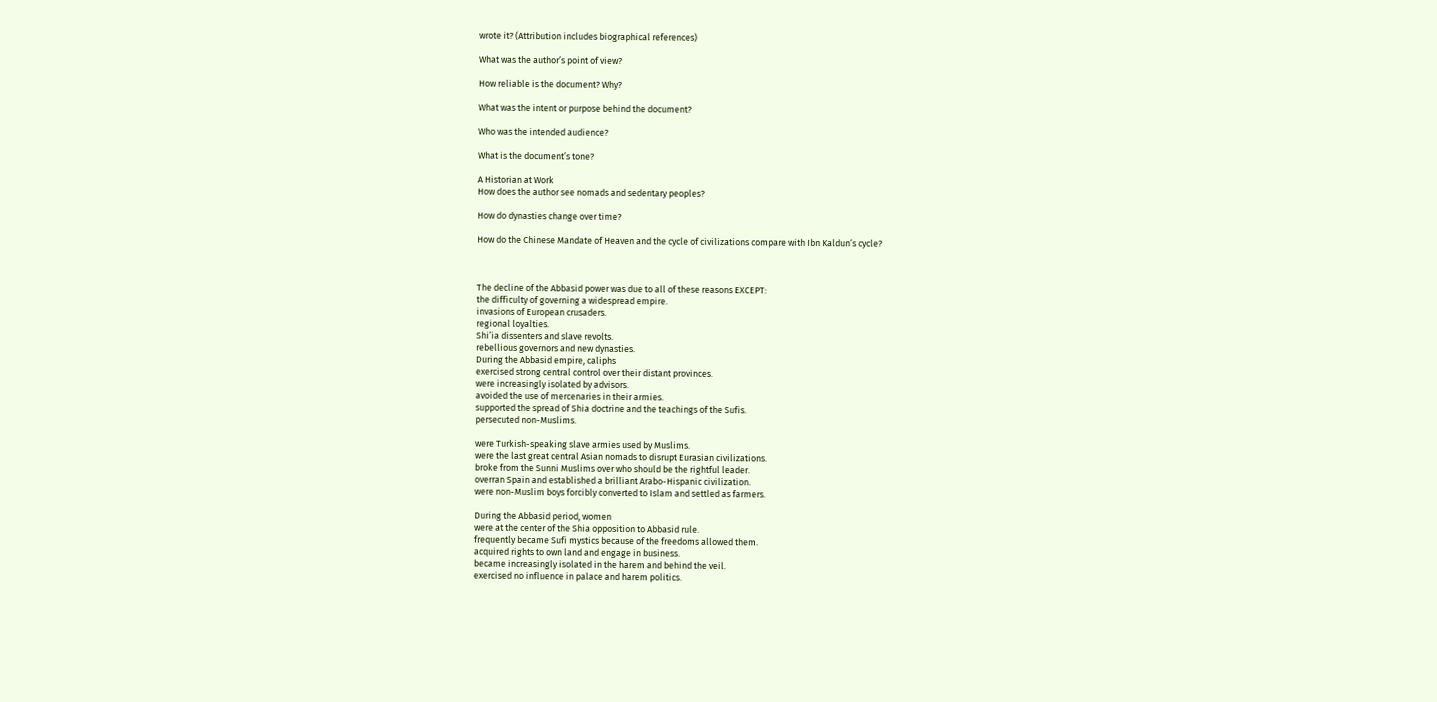wrote it? (Attribution includes biographical references)

What was the author’s point of view?

How reliable is the document? Why?

What was the intent or purpose behind the document?

Who was the intended audience?

What is the document’s tone?

A Historian at Work
How does the author see nomads and sedentary peoples?

How do dynasties change over time?

How do the Chinese Mandate of Heaven and the cycle of civilizations compare with Ibn Kaldun’s cycle?



The decline of the Abbasid power was due to all of these reasons EXCEPT:
the difficulty of governing a widespread empire.
invasions of European crusaders.
regional loyalties.
Shi’ia dissenters and slave revolts.
rebellious governors and new dynasties.
During the Abbasid empire, caliphs
exercised strong central control over their distant provinces.
were increasingly isolated by advisors.
avoided the use of mercenaries in their armies.
supported the spread of Shia doctrine and the teachings of the Sufis.
persecuted non-Muslims.

were Turkish-speaking slave armies used by Muslims.
were the last great central Asian nomads to disrupt Eurasian civilizations.
broke from the Sunni Muslims over who should be the rightful leader.
overran Spain and established a brilliant Arabo-Hispanic civilization.
were non-Muslim boys forcibly converted to Islam and settled as farmers.

During the Abbasid period, women
were at the center of the Shia opposition to Abbasid rule.
frequently became Sufi mystics because of the freedoms allowed them.
acquired rights to own land and engage in business.
became increasingly isolated in the harem and behind the veil.
exercised no influence in palace and harem politics.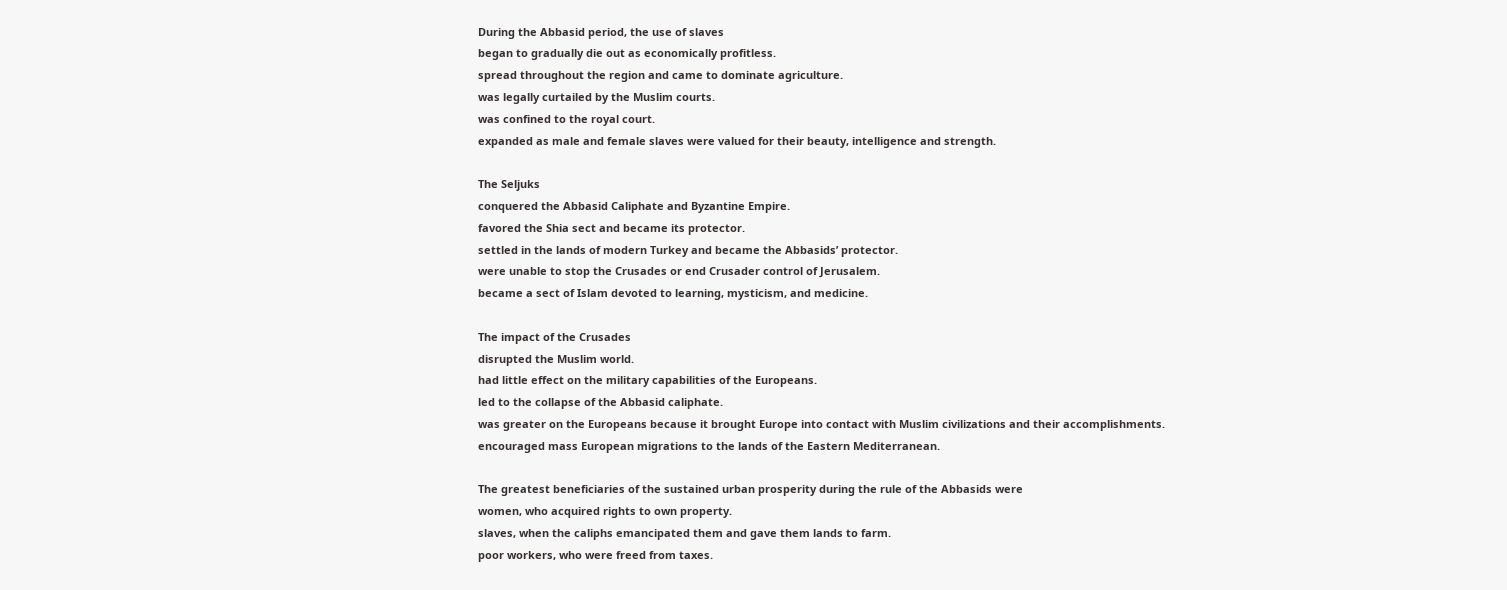During the Abbasid period, the use of slaves
began to gradually die out as economically profitless.
spread throughout the region and came to dominate agriculture.
was legally curtailed by the Muslim courts.
was confined to the royal court.
expanded as male and female slaves were valued for their beauty, intelligence and strength.

The Seljuks
conquered the Abbasid Caliphate and Byzantine Empire.
favored the Shia sect and became its protector.
settled in the lands of modern Turkey and became the Abbasids’ protector.
were unable to stop the Crusades or end Crusader control of Jerusalem.
became a sect of Islam devoted to learning, mysticism, and medicine.

The impact of the Crusades
disrupted the Muslim world.
had little effect on the military capabilities of the Europeans.
led to the collapse of the Abbasid caliphate.
was greater on the Europeans because it brought Europe into contact with Muslim civilizations and their accomplishments.
encouraged mass European migrations to the lands of the Eastern Mediterranean.

The greatest beneficiaries of the sustained urban prosperity during the rule of the Abbasids were
women, who acquired rights to own property.
slaves, when the caliphs emancipated them and gave them lands to farm.
poor workers, who were freed from taxes.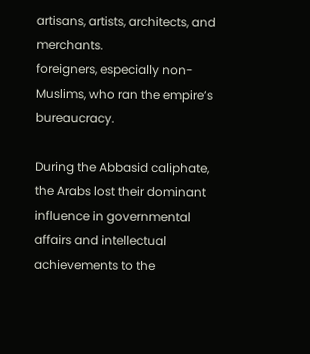artisans, artists, architects, and merchants.
foreigners, especially non-Muslims, who ran the empire’s bureaucracy.

During the Abbasid caliphate, the Arabs lost their dominant influence in governmental affairs and intellectual achievements to the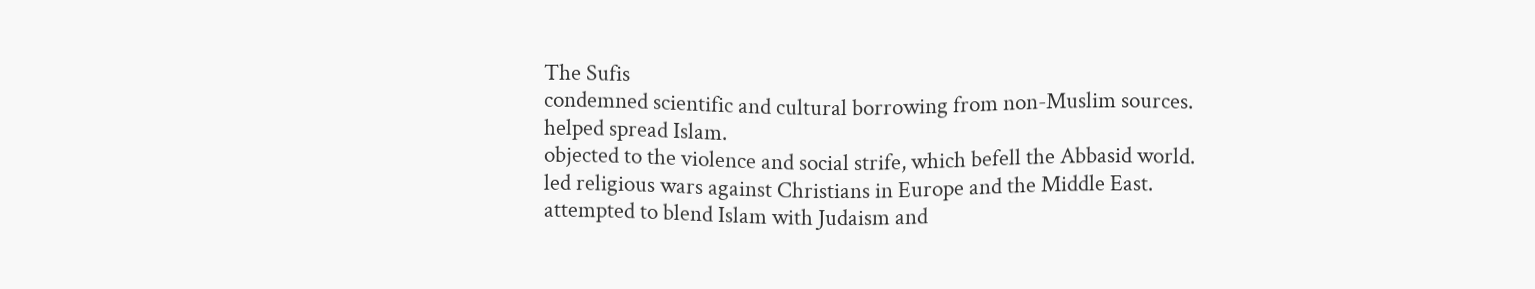The Sufis
condemned scientific and cultural borrowing from non-Muslim sources.
helped spread Islam.
objected to the violence and social strife, which befell the Abbasid world.
led religious wars against Christians in Europe and the Middle East.
attempted to blend Islam with Judaism and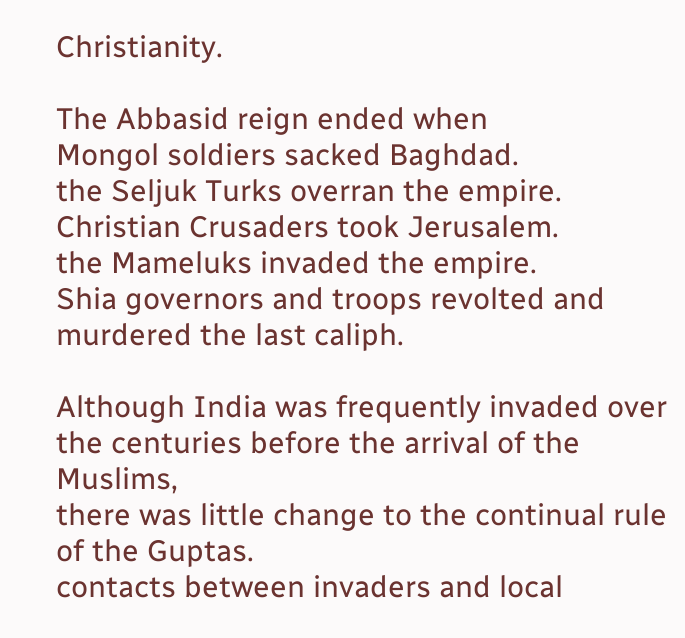Christianity.

The Abbasid reign ended when
Mongol soldiers sacked Baghdad.
the Seljuk Turks overran the empire.
Christian Crusaders took Jerusalem.
the Mameluks invaded the empire.
Shia governors and troops revolted and murdered the last caliph.

Although India was frequently invaded over the centuries before the arrival of the Muslims,
there was little change to the continual rule of the Guptas.
contacts between invaders and local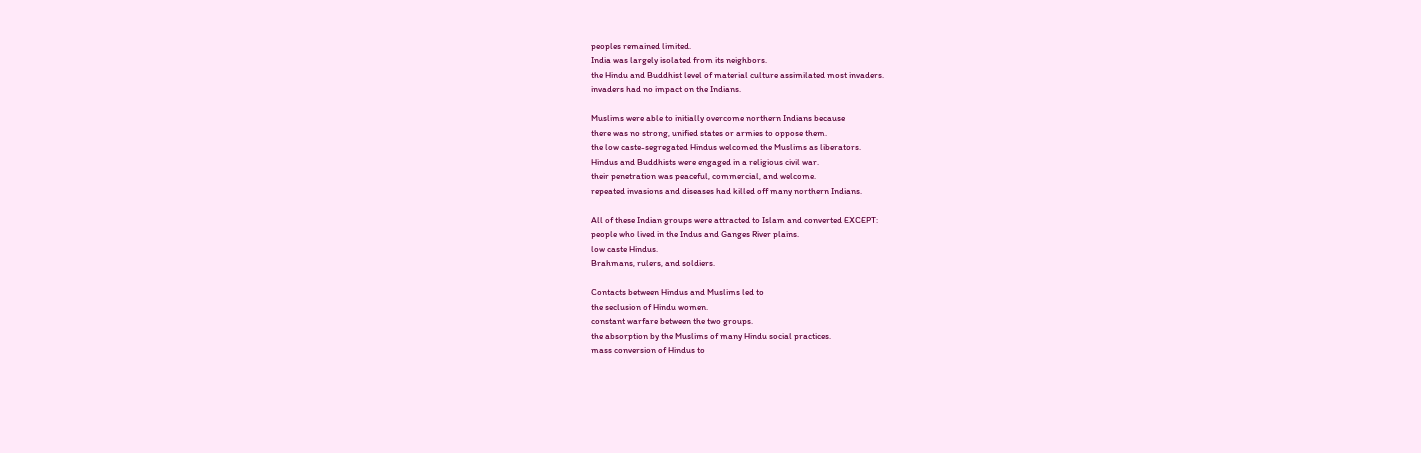peoples remained limited.
India was largely isolated from its neighbors.
the Hindu and Buddhist level of material culture assimilated most invaders.
invaders had no impact on the Indians.

Muslims were able to initially overcome northern Indians because
there was no strong, unified states or armies to oppose them.
the low caste-segregated Hindus welcomed the Muslims as liberators.
Hindus and Buddhists were engaged in a religious civil war.
their penetration was peaceful, commercial, and welcome.
repeated invasions and diseases had killed off many northern Indians.

All of these Indian groups were attracted to Islam and converted EXCEPT:
people who lived in the Indus and Ganges River plains.
low caste Hindus.
Brahmans, rulers, and soldiers.

Contacts between Hindus and Muslims led to
the seclusion of Hindu women.
constant warfare between the two groups.
the absorption by the Muslims of many Hindu social practices.
mass conversion of Hindus to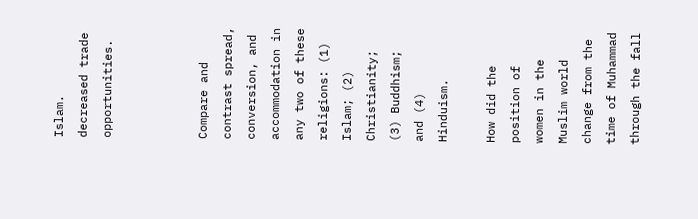Islam.
decreased trade opportunities.



Compare and contrast spread, conversion, and accommodation in any two of these religions: (1) Islam; (2) Christianity; (3) Buddhism; and (4) Hinduism.

How did the position of women in the Muslim world change from the time of Muhammad through the fall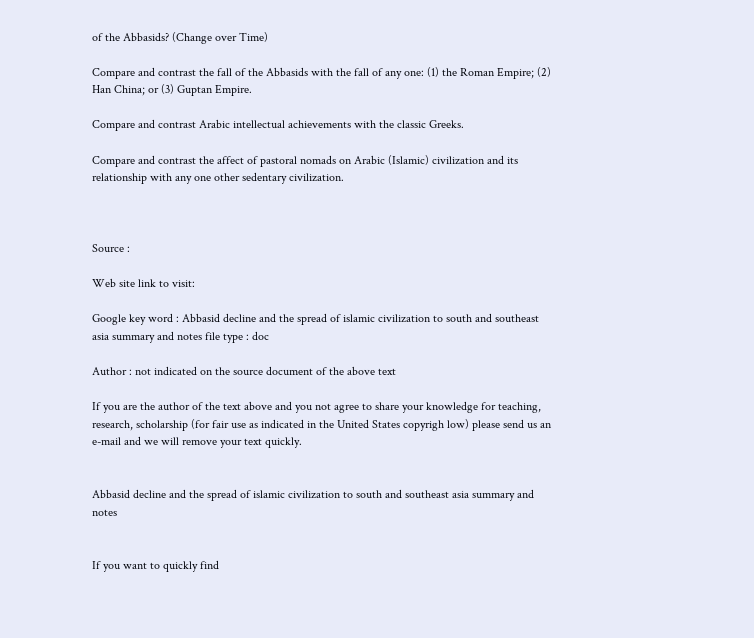of the Abbasids? (Change over Time)

Compare and contrast the fall of the Abbasids with the fall of any one: (1) the Roman Empire; (2) Han China; or (3) Guptan Empire.

Compare and contrast Arabic intellectual achievements with the classic Greeks.

Compare and contrast the affect of pastoral nomads on Arabic (Islamic) civilization and its relationship with any one other sedentary civilization.



Source :

Web site link to visit:

Google key word : Abbasid decline and the spread of islamic civilization to south and southeast asia summary and notes file type : doc

Author : not indicated on the source document of the above text

If you are the author of the text above and you not agree to share your knowledge for teaching, research, scholarship (for fair use as indicated in the United States copyrigh low) please send us an e-mail and we will remove your text quickly.


Abbasid decline and the spread of islamic civilization to south and southeast asia summary and notes


If you want to quickly find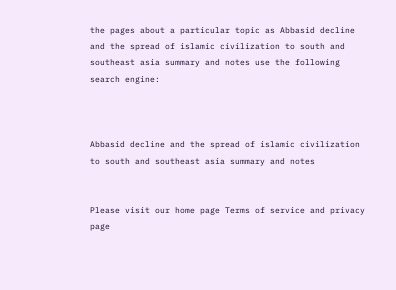the pages about a particular topic as Abbasid decline and the spread of islamic civilization to south and southeast asia summary and notes use the following search engine:



Abbasid decline and the spread of islamic civilization to south and southeast asia summary and notes


Please visit our home page Terms of service and privacy page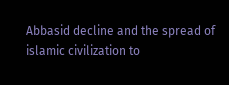Abbasid decline and the spread of islamic civilization to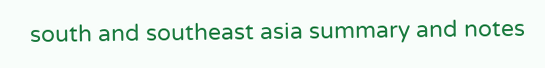south and southeast asia summary and notes